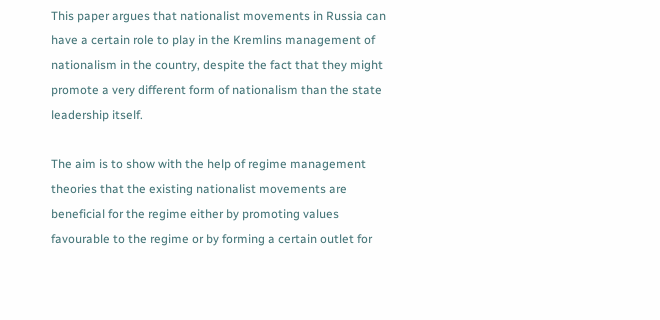This paper argues that nationalist movements in Russia can have a certain role to play in the Kremlins management of nationalism in the country, despite the fact that they might promote a very different form of nationalism than the state leadership itself.

The aim is to show with the help of regime management theories that the existing nationalist movements are beneficial for the regime either by promoting values favourable to the regime or by forming a certain outlet for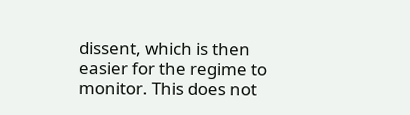dissent, which is then easier for the regime to monitor. This does not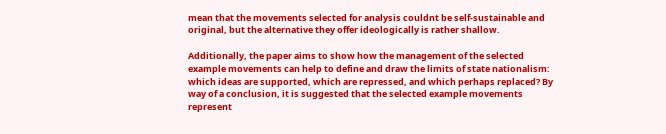mean that the movements selected for analysis couldnt be self-sustainable and original, but the alternative they offer ideologically is rather shallow.

Additionally, the paper aims to show how the management of the selected example movements can help to define and draw the limits of state nationalism: which ideas are supported, which are repressed, and which perhaps replaced? By way of a conclusion, it is suggested that the selected example movements represent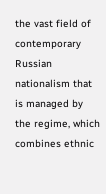the vast field of contemporary Russian nationalism that is managed by the regime, which combines ethnic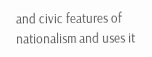and civic features of nationalism and uses it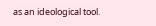as an ideological tool.